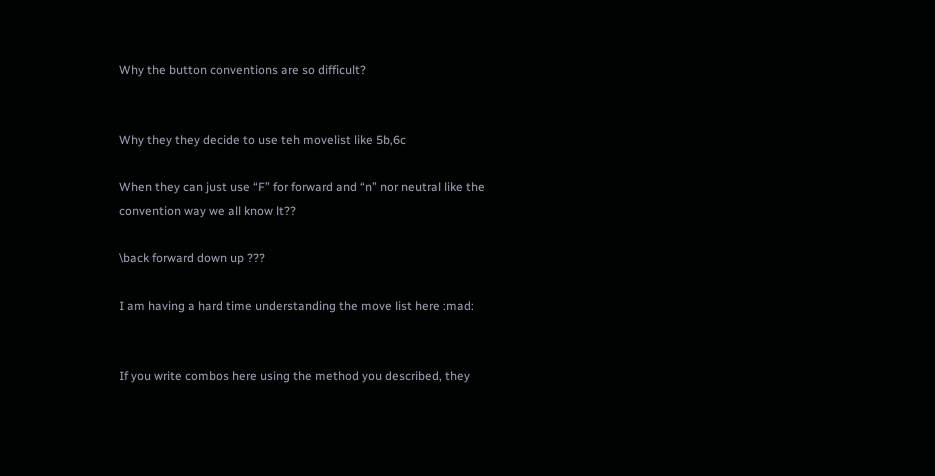Why the button conventions are so difficult?


Why they they decide to use teh movelist like 5b,6c

When they can just use “F” for forward and “n” nor neutral like the convention way we all know lt??

\back forward down up ???

I am having a hard time understanding the move list here :mad:


If you write combos here using the method you described, they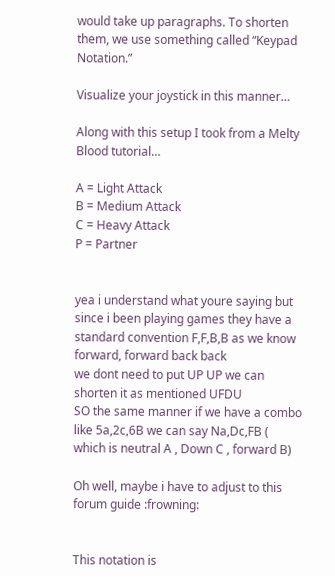would take up paragraphs. To shorten them, we use something called “Keypad Notation.”

Visualize your joystick in this manner…

Along with this setup I took from a Melty Blood tutorial…

A = Light Attack
B = Medium Attack
C = Heavy Attack
P = Partner


yea i understand what youre saying but since i been playing games they have a standard convention F,F,B,B as we know forward, forward back back
we dont need to put UP UP we can shorten it as mentioned UFDU
SO the same manner if we have a combo like 5a,2c,6B we can say Na,Dc,FB ( which is neutral A , Down C , forward B)

Oh well, maybe i have to adjust to this forum guide :frowning:


This notation is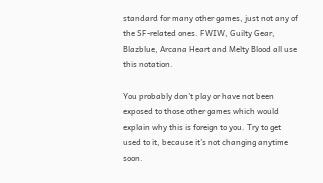standard for many other games, just not any of the SF-related ones. FWIW, Guilty Gear, Blazblue, Arcana Heart and Melty Blood all use this notation.

You probably don’t play or have not been exposed to those other games which would explain why this is foreign to you. Try to get used to it, because it’s not changing anytime soon.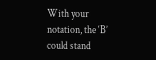With your notation, the ‘B’ could stand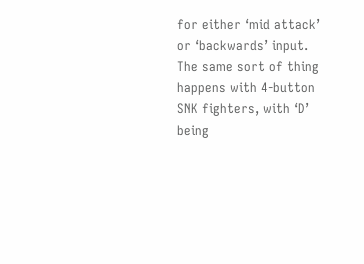for either ‘mid attack’ or ‘backwards’ input. The same sort of thing happens with 4-button SNK fighters, with ‘D’ being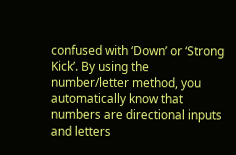confused with ‘Down’ or ‘Strong Kick’. By using the number/letter method, you automatically know that numbers are directional inputs and letters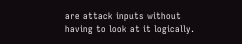are attack inputs without having to look at it logically.